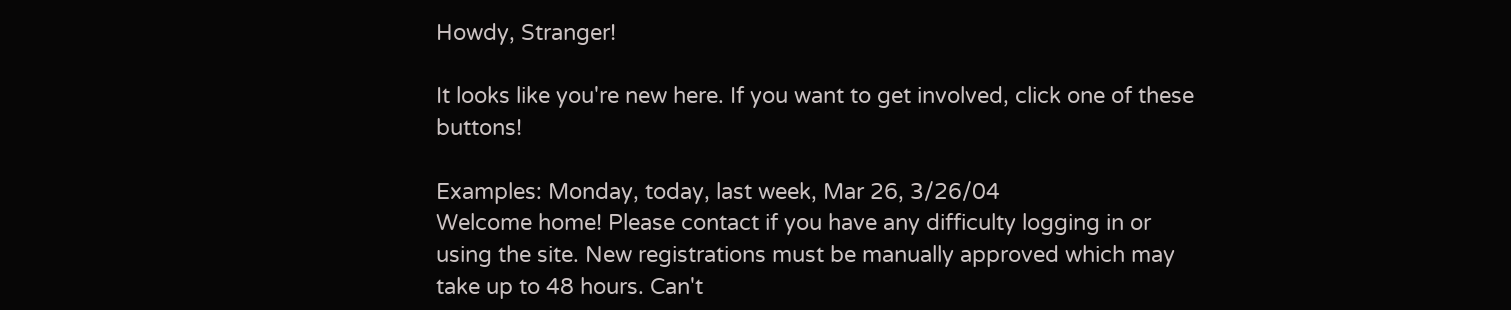Howdy, Stranger!

It looks like you're new here. If you want to get involved, click one of these buttons!

Examples: Monday, today, last week, Mar 26, 3/26/04
Welcome home! Please contact if you have any difficulty logging in or using the site. New registrations must be manually approved which may take up to 48 hours. Can't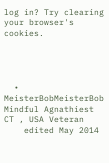log in? Try clearing your browser's cookies.




  • MeisterBobMeisterBob Mindful Agnathiest CT , USA Veteran
    edited May 2014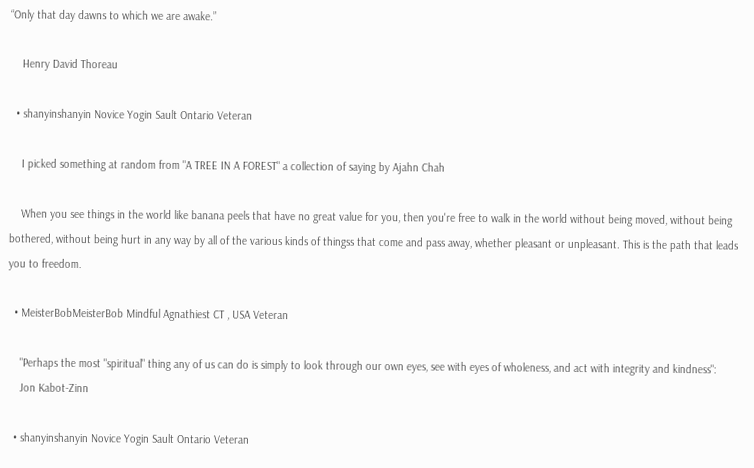“Only that day dawns to which we are awake.”

    Henry David Thoreau

  • shanyinshanyin Novice Yogin Sault Ontario Veteran

    I picked something at random from "A TREE IN A FOREST" a collection of saying by Ajahn Chah

    When you see things in the world like banana peels that have no great value for you, then you're free to walk in the world without being moved, without being bothered, without being hurt in any way by all of the various kinds of thingss that come and pass away, whether pleasant or unpleasant. This is the path that leads you to freedom.

  • MeisterBobMeisterBob Mindful Agnathiest CT , USA Veteran

    "Perhaps the most "spiritual" thing any of us can do is simply to look through our own eyes, see with eyes of wholeness, and act with integrity and kindness":
    Jon Kabot-Zinn

  • shanyinshanyin Novice Yogin Sault Ontario Veteran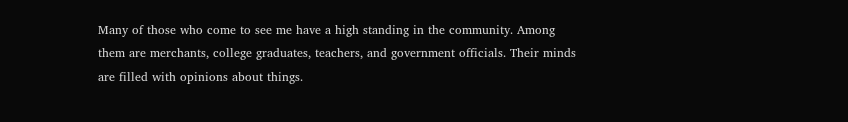Many of those who come to see me have a high standing in the community. Among them are merchants, college graduates, teachers, and government officials. Their minds are filled with opinions about things.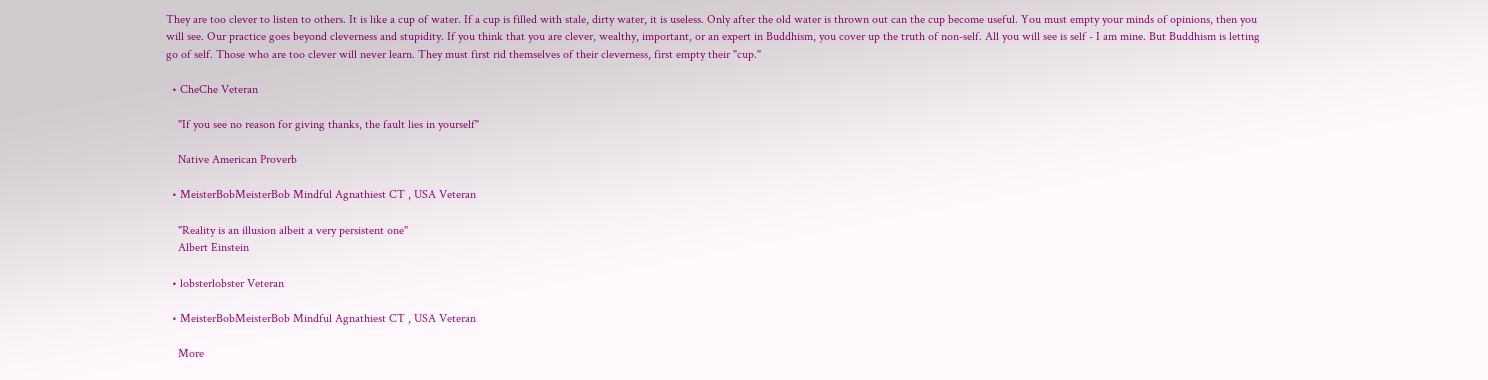They are too clever to listen to others. It is like a cup of water. If a cup is filled with stale, dirty water, it is useless. Only after the old water is thrown out can the cup become useful. You must empty your minds of opinions, then you will see. Our practice goes beyond cleverness and stupidity. If you think that you are clever, wealthy, important, or an expert in Buddhism, you cover up the truth of non-self. All you will see is self - I am mine. But Buddhism is letting go of self. Those who are too clever will never learn. They must first rid themselves of their cleverness, first empty their "cup."

  • CheChe Veteran

    "If you see no reason for giving thanks, the fault lies in yourself"

    Native American Proverb

  • MeisterBobMeisterBob Mindful Agnathiest CT , USA Veteran

    "Reality is an illusion albeit a very persistent one"
    Albert Einstein

  • lobsterlobster Veteran

  • MeisterBobMeisterBob Mindful Agnathiest CT , USA Veteran

    More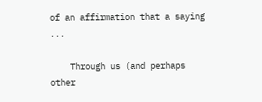of an affirmation that a saying ...

    Through us (and perhaps other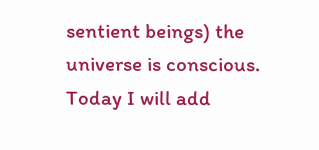sentient beings) the universe is conscious. Today I will add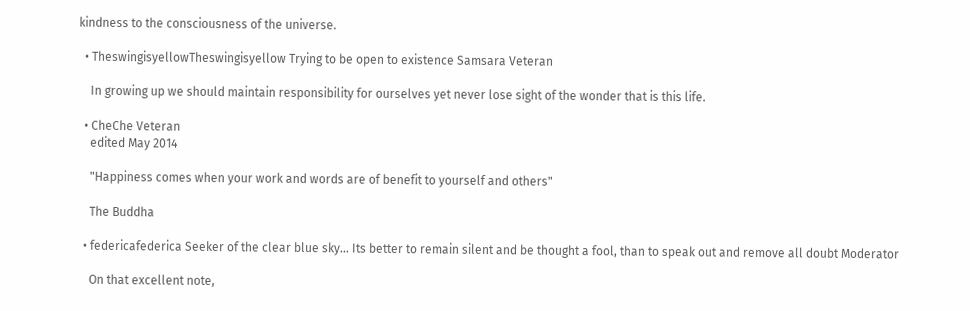kindness to the consciousness of the universe.

  • TheswingisyellowTheswingisyellow Trying to be open to existence Samsara Veteran

    In growing up we should maintain responsibility for ourselves yet never lose sight of the wonder that is this life.

  • CheChe Veteran
    edited May 2014

    "Happiness comes when your work and words are of benefit to yourself and others"

    The Buddha

  • federicafederica Seeker of the clear blue sky... Its better to remain silent and be thought a fool, than to speak out and remove all doubt Moderator

    On that excellent note,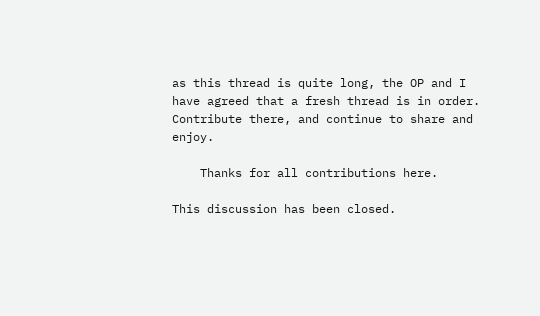as this thread is quite long, the OP and I have agreed that a fresh thread is in order. Contribute there, and continue to share and enjoy.

    Thanks for all contributions here.

This discussion has been closed.